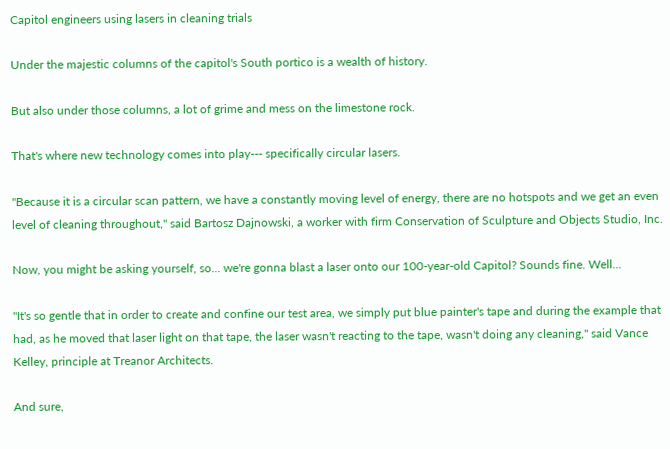Capitol engineers using lasers in cleaning trials

Under the majestic columns of the capitol's South portico is a wealth of history.

But also under those columns, a lot of grime and mess on the limestone rock.

That's where new technology comes into play--- specifically circular lasers.

"Because it is a circular scan pattern, we have a constantly moving level of energy, there are no hotspots and we get an even level of cleaning throughout," said Bartosz Dajnowski, a worker with firm Conservation of Sculpture and Objects Studio, Inc.

Now, you might be asking yourself, so... we're gonna blast a laser onto our 100-year-old Capitol? Sounds fine. Well...

"It's so gentle that in order to create and confine our test area, we simply put blue painter's tape and during the example that had, as he moved that laser light on that tape, the laser wasn't reacting to the tape, wasn't doing any cleaning," said Vance Kelley, principle at Treanor Architects.

And sure,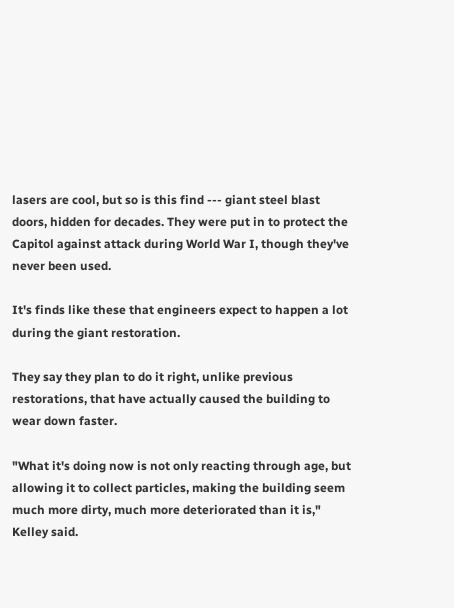lasers are cool, but so is this find --- giant steel blast doors, hidden for decades. They were put in to protect the Capitol against attack during World War I, though they've never been used.

It's finds like these that engineers expect to happen a lot during the giant restoration.

They say they plan to do it right, unlike previous restorations, that have actually caused the building to wear down faster.

"What it's doing now is not only reacting through age, but allowing it to collect particles, making the building seem much more dirty, much more deteriorated than it is," Kelley said.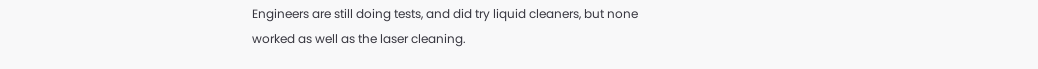Engineers are still doing tests, and did try liquid cleaners, but none worked as well as the laser cleaning.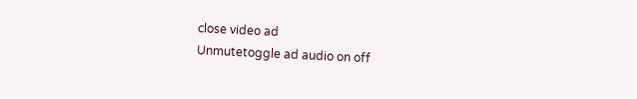close video ad
Unmutetoggle ad audio on off